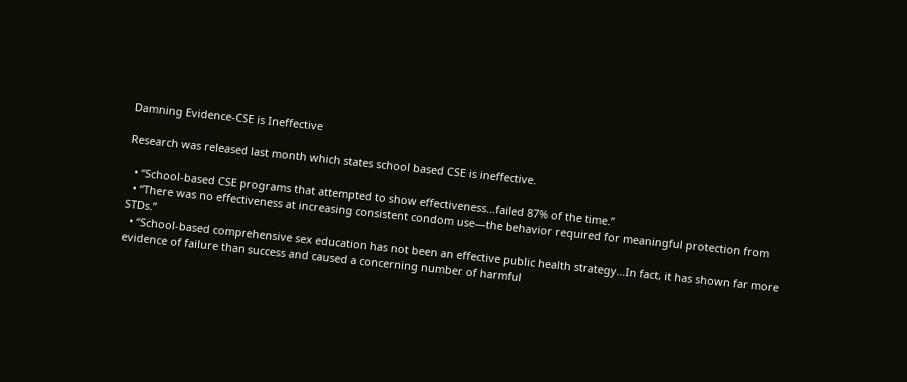Damning Evidence-CSE is Ineffective

Research was released last month which states school based CSE is ineffective.

  • “School-based CSE programs that attempted to show effectiveness…failed 87% of the time.”
  • “There was no effectiveness at increasing consistent condom use—the behavior required for meaningful protection from STDs.”
  • “School-based comprehensive sex education has not been an effective public health strategy…In fact, it has shown far more evidence of failure than success and caused a concerning number of harmful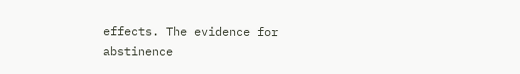effects. The evidence for abstinence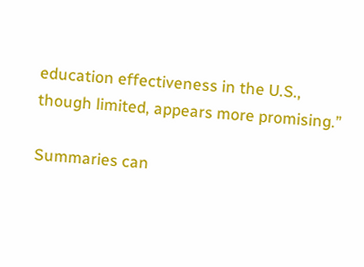education effectiveness in the U.S., though limited, appears more promising.”

Summaries can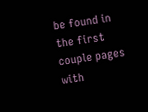be found in the first couple pages with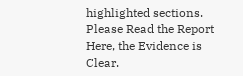highlighted sections. Please Read the Report Here, the Evidence is Clear.